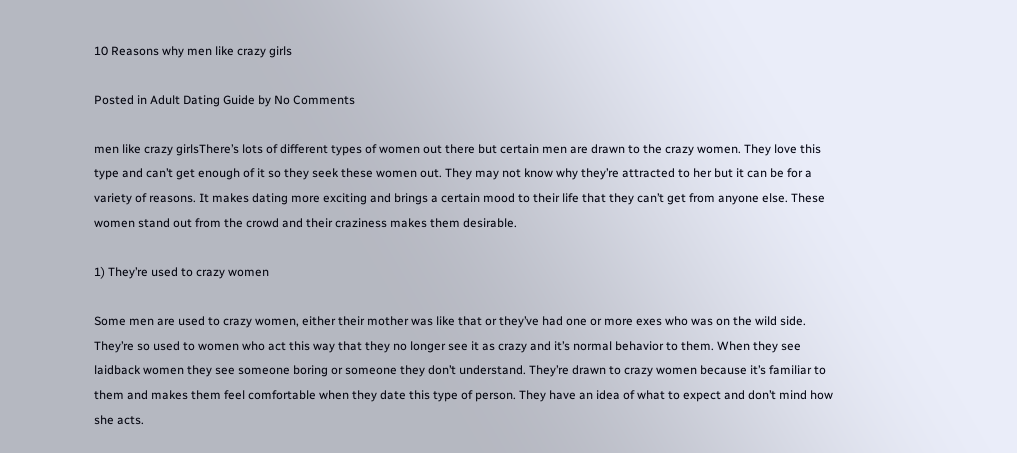10 Reasons why men like crazy girls

Posted in Adult Dating Guide by No Comments

men like crazy girlsThere’s lots of different types of women out there but certain men are drawn to the crazy women. They love this type and can’t get enough of it so they seek these women out. They may not know why they’re attracted to her but it can be for a variety of reasons. It makes dating more exciting and brings a certain mood to their life that they can’t get from anyone else. These women stand out from the crowd and their craziness makes them desirable.

1) They’re used to crazy women

Some men are used to crazy women, either their mother was like that or they’ve had one or more exes who was on the wild side. They’re so used to women who act this way that they no longer see it as crazy and it’s normal behavior to them. When they see laidback women they see someone boring or someone they don’t understand. They’re drawn to crazy women because it’s familiar to them and makes them feel comfortable when they date this type of person. They have an idea of what to expect and don’t mind how she acts.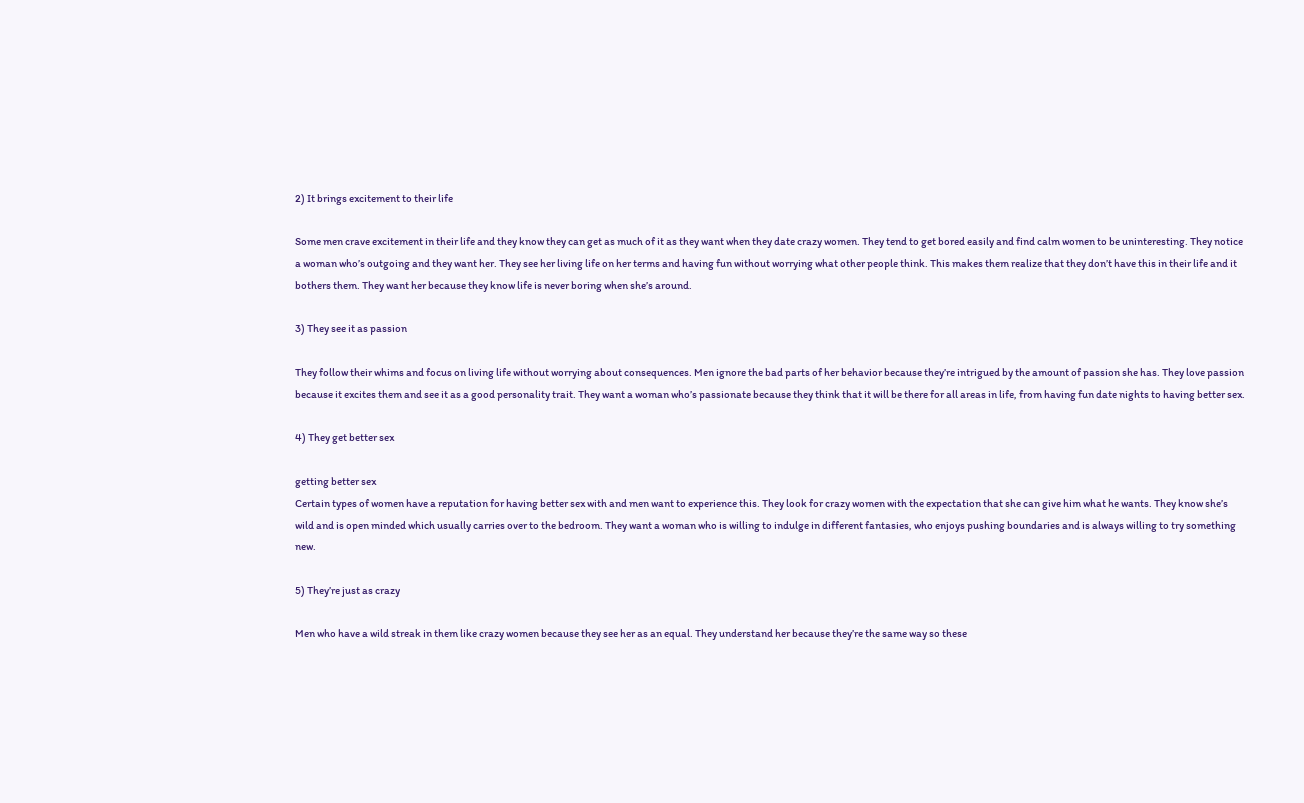2) It brings excitement to their life

Some men crave excitement in their life and they know they can get as much of it as they want when they date crazy women. They tend to get bored easily and find calm women to be uninteresting. They notice a woman who’s outgoing and they want her. They see her living life on her terms and having fun without worrying what other people think. This makes them realize that they don’t have this in their life and it bothers them. They want her because they know life is never boring when she’s around.

3) They see it as passion

They follow their whims and focus on living life without worrying about consequences. Men ignore the bad parts of her behavior because they’re intrigued by the amount of passion she has. They love passion because it excites them and see it as a good personality trait. They want a woman who’s passionate because they think that it will be there for all areas in life, from having fun date nights to having better sex.

4) They get better sex

getting better sex
Certain types of women have a reputation for having better sex with and men want to experience this. They look for crazy women with the expectation that she can give him what he wants. They know she’s wild and is open minded which usually carries over to the bedroom. They want a woman who is willing to indulge in different fantasies, who enjoys pushing boundaries and is always willing to try something new.

5) They’re just as crazy

Men who have a wild streak in them like crazy women because they see her as an equal. They understand her because they’re the same way so these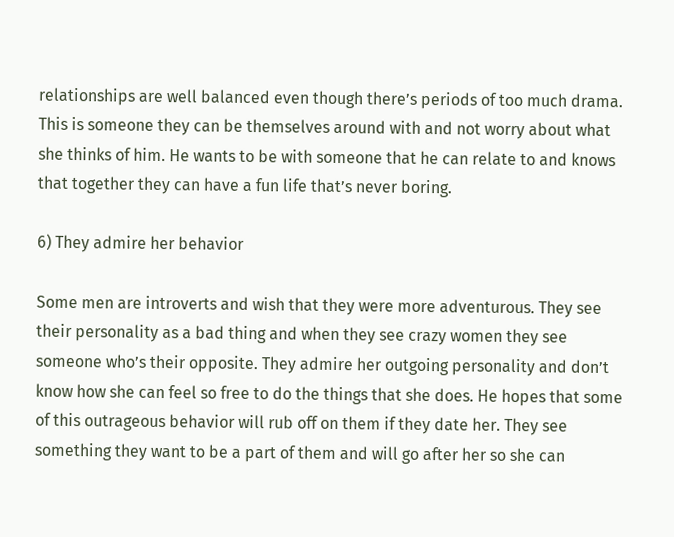relationships are well balanced even though there’s periods of too much drama. This is someone they can be themselves around with and not worry about what she thinks of him. He wants to be with someone that he can relate to and knows that together they can have a fun life that’s never boring.

6) They admire her behavior

Some men are introverts and wish that they were more adventurous. They see their personality as a bad thing and when they see crazy women they see someone who’s their opposite. They admire her outgoing personality and don’t know how she can feel so free to do the things that she does. He hopes that some of this outrageous behavior will rub off on them if they date her. They see something they want to be a part of them and will go after her so she can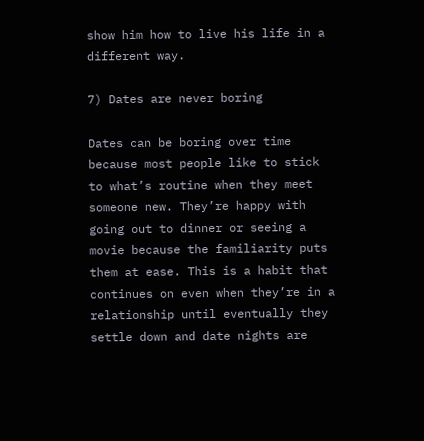show him how to live his life in a different way.

7) Dates are never boring

Dates can be boring over time because most people like to stick to what’s routine when they meet someone new. They’re happy with going out to dinner or seeing a movie because the familiarity puts them at ease. This is a habit that continues on even when they’re in a relationship until eventually they settle down and date nights are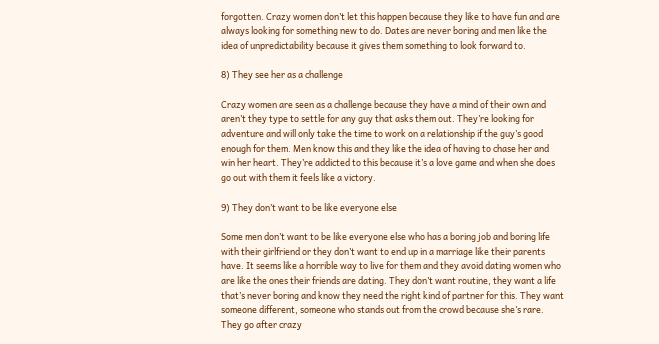forgotten. Crazy women don’t let this happen because they like to have fun and are always looking for something new to do. Dates are never boring and men like the idea of unpredictability because it gives them something to look forward to.

8) They see her as a challenge

Crazy women are seen as a challenge because they have a mind of their own and aren’t they type to settle for any guy that asks them out. They’re looking for adventure and will only take the time to work on a relationship if the guy’s good enough for them. Men know this and they like the idea of having to chase her and win her heart. They’re addicted to this because it’s a love game and when she does go out with them it feels like a victory.

9) They don’t want to be like everyone else

Some men don’t want to be like everyone else who has a boring job and boring life with their girlfriend or they don’t want to end up in a marriage like their parents have. It seems like a horrible way to live for them and they avoid dating women who are like the ones their friends are dating. They don’t want routine, they want a life that’s never boring and know they need the right kind of partner for this. They want someone different, someone who stands out from the crowd because she’s rare. They go after crazy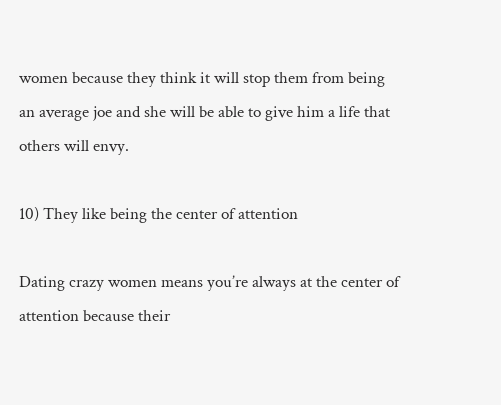women because they think it will stop them from being an average joe and she will be able to give him a life that others will envy.

10) They like being the center of attention

Dating crazy women means you’re always at the center of attention because their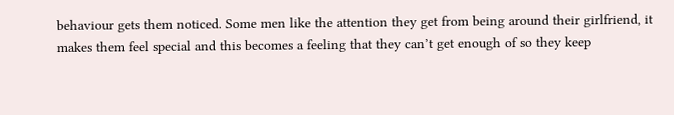behaviour gets them noticed. Some men like the attention they get from being around their girlfriend, it makes them feel special and this becomes a feeling that they can’t get enough of so they keep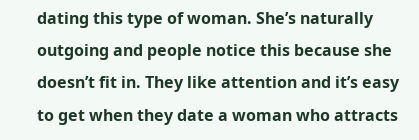dating this type of woman. She’s naturally outgoing and people notice this because she doesn’t fit in. They like attention and it’s easy to get when they date a woman who attracts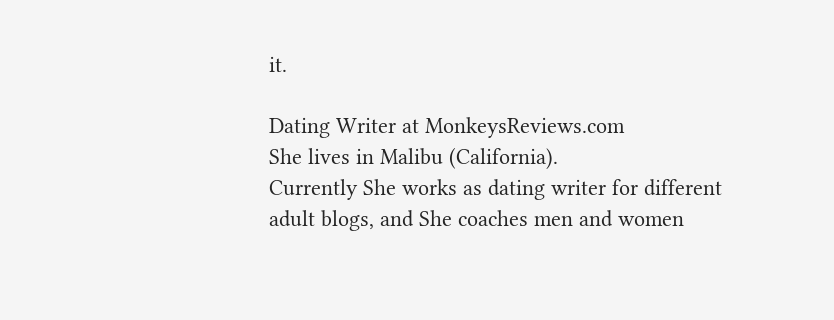it.

Dating Writer at MonkeysReviews.com
She lives in Malibu (California).
Currently She works as dating writer for different adult blogs, and She coaches men and women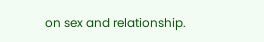on sex and relationship.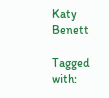Katy Benett

Tagged with: